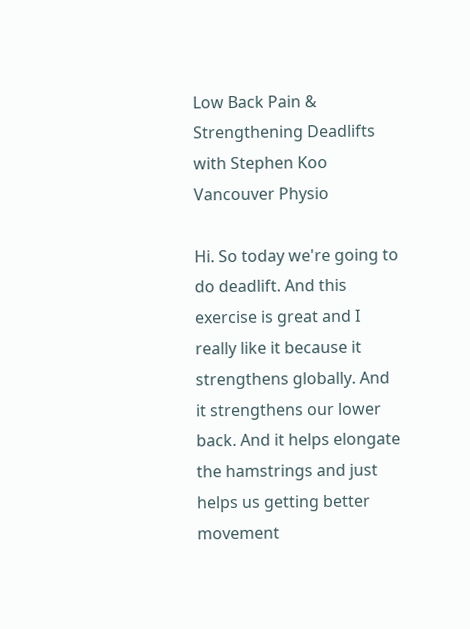Low Back Pain & Strengthening Deadlifts with Stephen Koo Vancouver Physio

Hi. So today we're going to do deadlift. And this exercise is great and I really like it because it strengthens globally. And it strengthens our lower back. And it helps elongate the hamstrings and just helps us getting better movement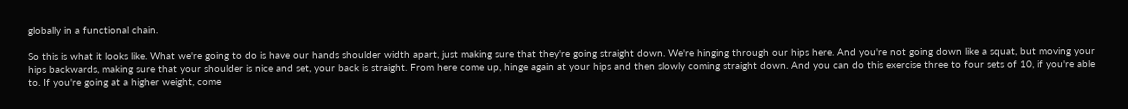globally in a functional chain.

So this is what it looks like. What we're going to do is have our hands shoulder width apart, just making sure that they're going straight down. We're hinging through our hips here. And you're not going down like a squat, but moving your hips backwards, making sure that your shoulder is nice and set, your back is straight. From here come up, hinge again at your hips and then slowly coming straight down. And you can do this exercise three to four sets of 10, if you're able to. If you're going at a higher weight, come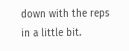down with the reps in a little bit.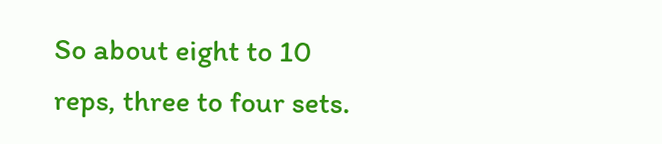So about eight to 10 reps, three to four sets.